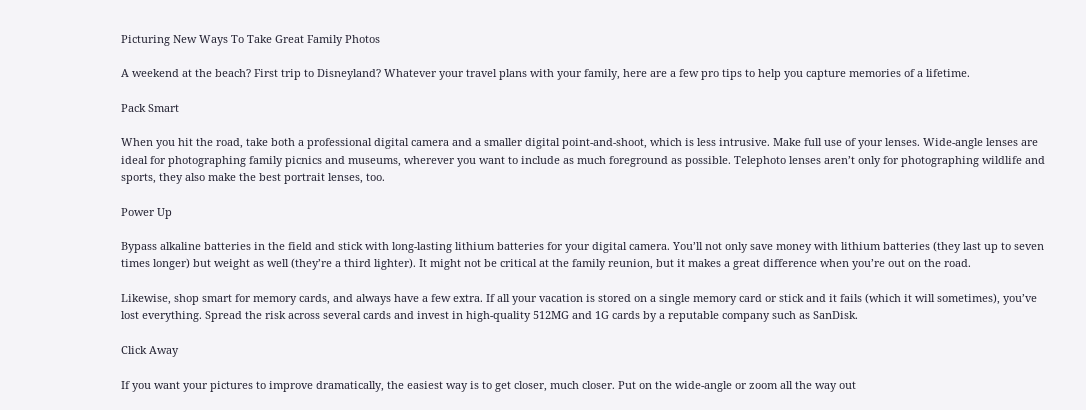Picturing New Ways To Take Great Family Photos

A weekend at the beach? First trip to Disneyland? Whatever your travel plans with your family, here are a few pro tips to help you capture memories of a lifetime.

Pack Smart

When you hit the road, take both a professional digital camera and a smaller digital point-and-shoot, which is less intrusive. Make full use of your lenses. Wide-angle lenses are ideal for photographing family picnics and museums, wherever you want to include as much foreground as possible. Telephoto lenses aren’t only for photographing wildlife and sports, they also make the best portrait lenses, too.

Power Up

Bypass alkaline batteries in the field and stick with long-lasting lithium batteries for your digital camera. You’ll not only save money with lithium batteries (they last up to seven times longer) but weight as well (they’re a third lighter). It might not be critical at the family reunion, but it makes a great difference when you’re out on the road.

Likewise, shop smart for memory cards, and always have a few extra. If all your vacation is stored on a single memory card or stick and it fails (which it will sometimes), you’ve lost everything. Spread the risk across several cards and invest in high-quality 512MG and 1G cards by a reputable company such as SanDisk.

Click Away

If you want your pictures to improve dramatically, the easiest way is to get closer, much closer. Put on the wide-angle or zoom all the way out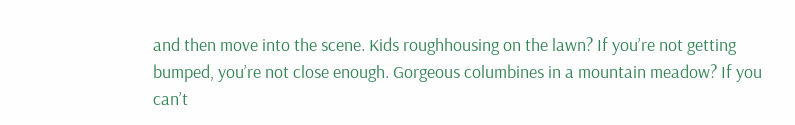and then move into the scene. Kids roughhousing on the lawn? If you’re not getting bumped, you’re not close enough. Gorgeous columbines in a mountain meadow? If you can’t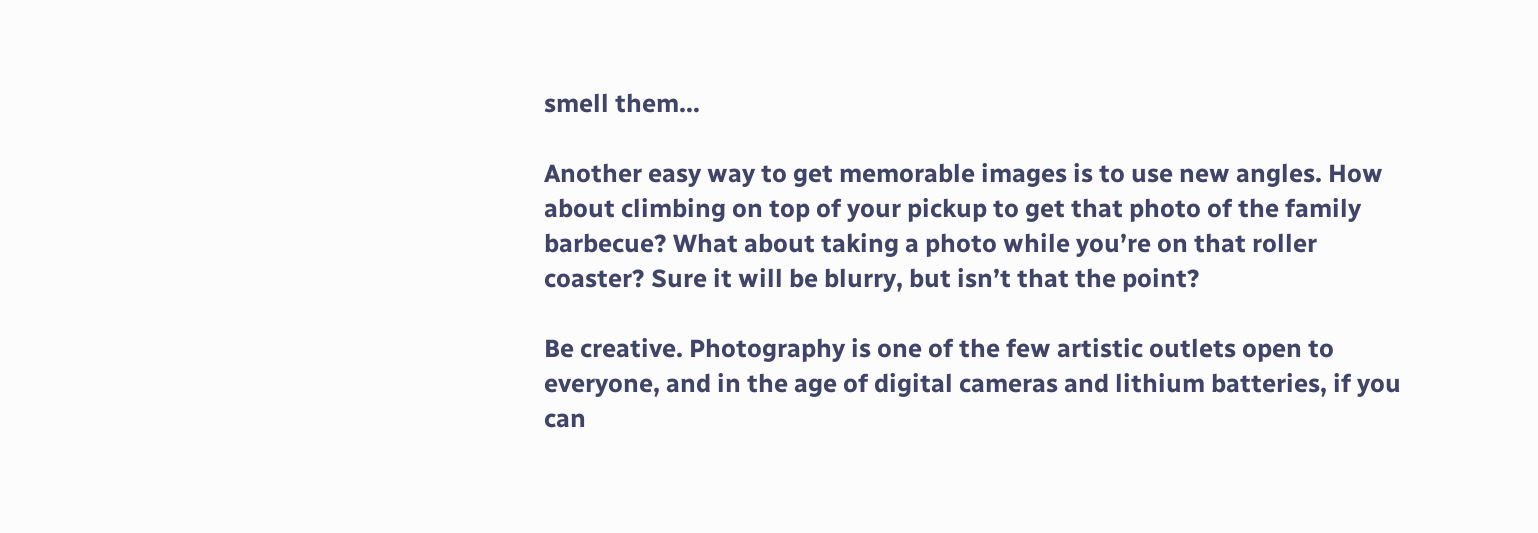smell them…

Another easy way to get memorable images is to use new angles. How about climbing on top of your pickup to get that photo of the family barbecue? What about taking a photo while you’re on that roller coaster? Sure it will be blurry, but isn’t that the point?

Be creative. Photography is one of the few artistic outlets open to everyone, and in the age of digital cameras and lithium batteries, if you can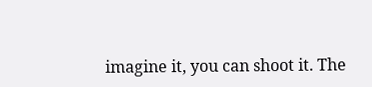imagine it, you can shoot it. The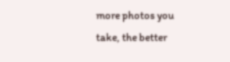more photos you take, the better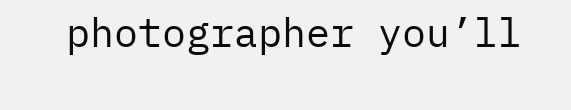photographer you’ll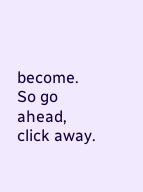become. So go ahead, click away.